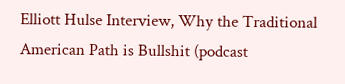Elliott Hulse Interview, Why the Traditional American Path is Bullshit (podcast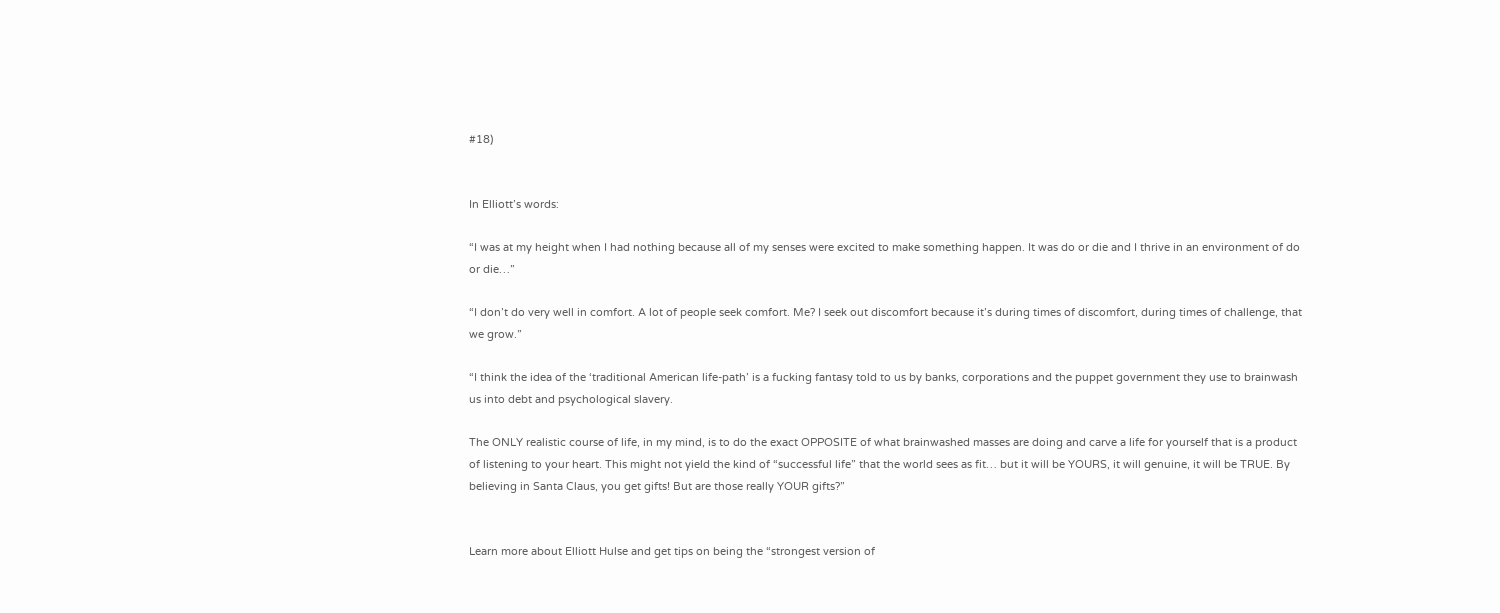#18)


In Elliott’s words:

“I was at my height when I had nothing because all of my senses were excited to make something happen. It was do or die and I thrive in an environment of do or die…”

“I don’t do very well in comfort. A lot of people seek comfort. Me? I seek out discomfort because it’s during times of discomfort, during times of challenge, that we grow.”

“I think the idea of the ‘traditional American life-path’ is a fucking fantasy told to us by banks, corporations and the puppet government they use to brainwash us into debt and psychological slavery.

The ONLY realistic course of life, in my mind, is to do the exact OPPOSITE of what brainwashed masses are doing and carve a life for yourself that is a product of listening to your heart. This might not yield the kind of “successful life” that the world sees as fit… but it will be YOURS, it will genuine, it will be TRUE. By believing in Santa Claus, you get gifts! But are those really YOUR gifts?”


Learn more about Elliott Hulse and get tips on being the “strongest version of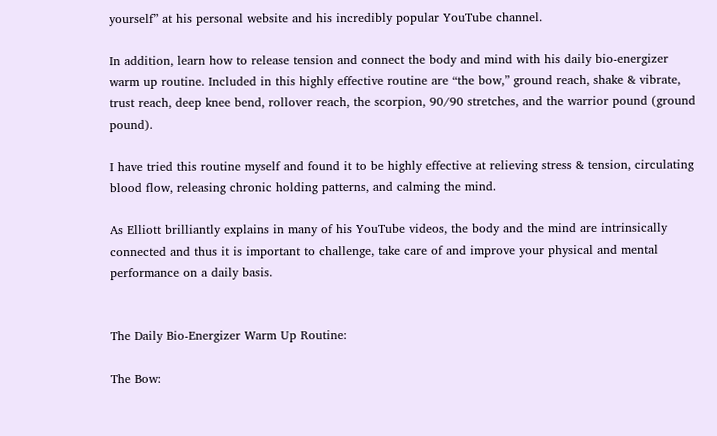yourself” at his personal website and his incredibly popular YouTube channel.

In addition, learn how to release tension and connect the body and mind with his daily bio-energizer warm up routine. Included in this highly effective routine are “the bow,” ground reach, shake & vibrate, trust reach, deep knee bend, rollover reach, the scorpion, 90/90 stretches, and the warrior pound (ground pound).

I have tried this routine myself and found it to be highly effective at relieving stress & tension, circulating blood flow, releasing chronic holding patterns, and calming the mind.

As Elliott brilliantly explains in many of his YouTube videos, the body and the mind are intrinsically connected and thus it is important to challenge, take care of and improve your physical and mental performance on a daily basis.


The Daily Bio-Energizer Warm Up Routine:

The Bow: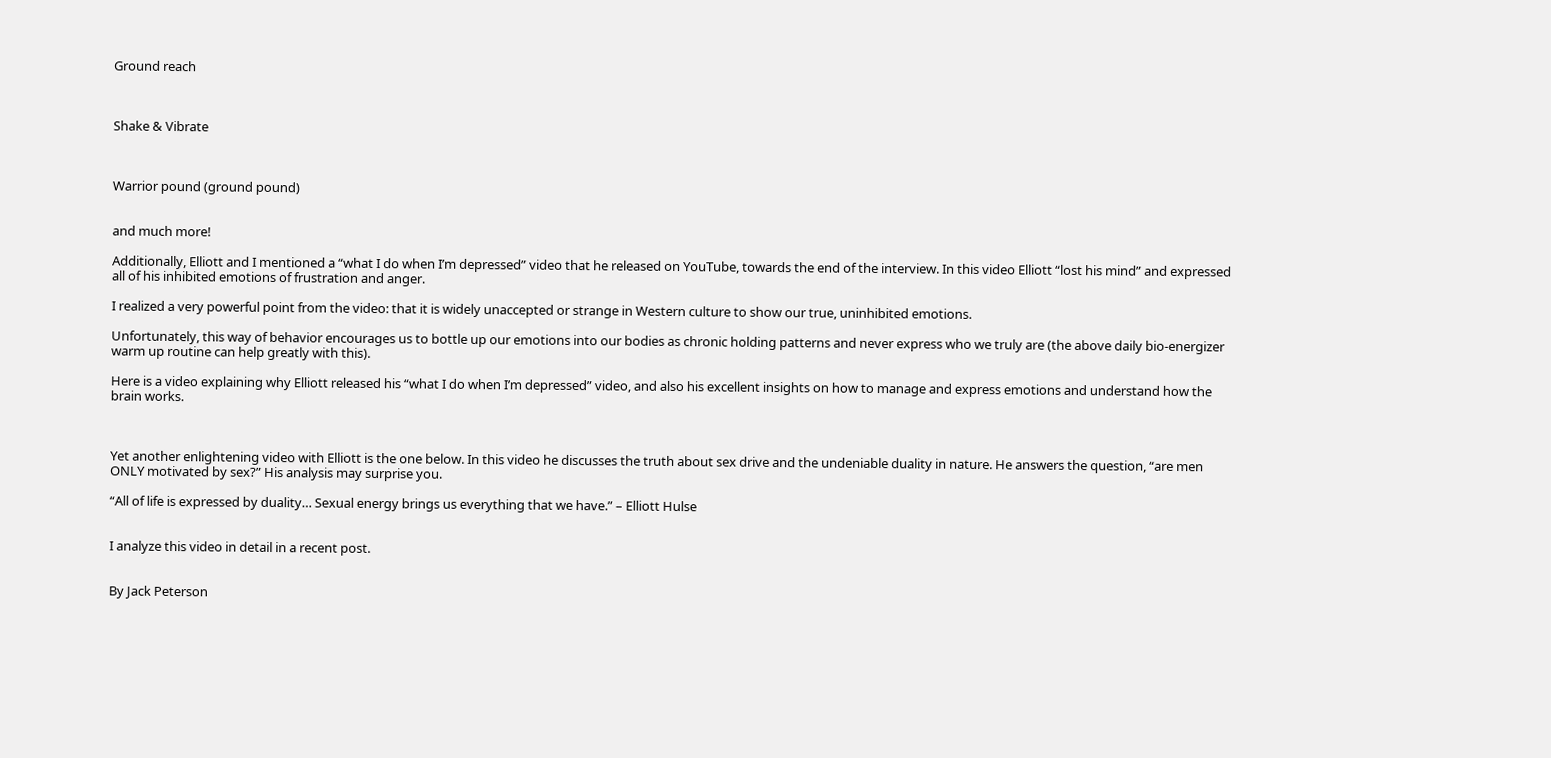Ground reach



Shake & Vibrate



Warrior pound (ground pound)


and much more!

Additionally, Elliott and I mentioned a “what I do when I’m depressed” video that he released on YouTube, towards the end of the interview. In this video Elliott “lost his mind” and expressed all of his inhibited emotions of frustration and anger.

I realized a very powerful point from the video: that it is widely unaccepted or strange in Western culture to show our true, uninhibited emotions.

Unfortunately, this way of behavior encourages us to bottle up our emotions into our bodies as chronic holding patterns and never express who we truly are (the above daily bio-energizer warm up routine can help greatly with this).

Here is a video explaining why Elliott released his “what I do when I’m depressed” video, and also his excellent insights on how to manage and express emotions and understand how the brain works.



Yet another enlightening video with Elliott is the one below. In this video he discusses the truth about sex drive and the undeniable duality in nature. He answers the question, “are men ONLY motivated by sex?” His analysis may surprise you.

“All of life is expressed by duality… Sexual energy brings us everything that we have.” – Elliott Hulse


I analyze this video in detail in a recent post.


By Jack Peterson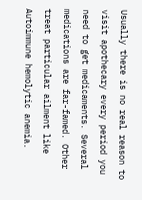Usually there is no real reason to visit apothecary every period you need to get medicaments. Several medications are far-famed. Other treat particular ailment like Autoimmune hemolytic anemia.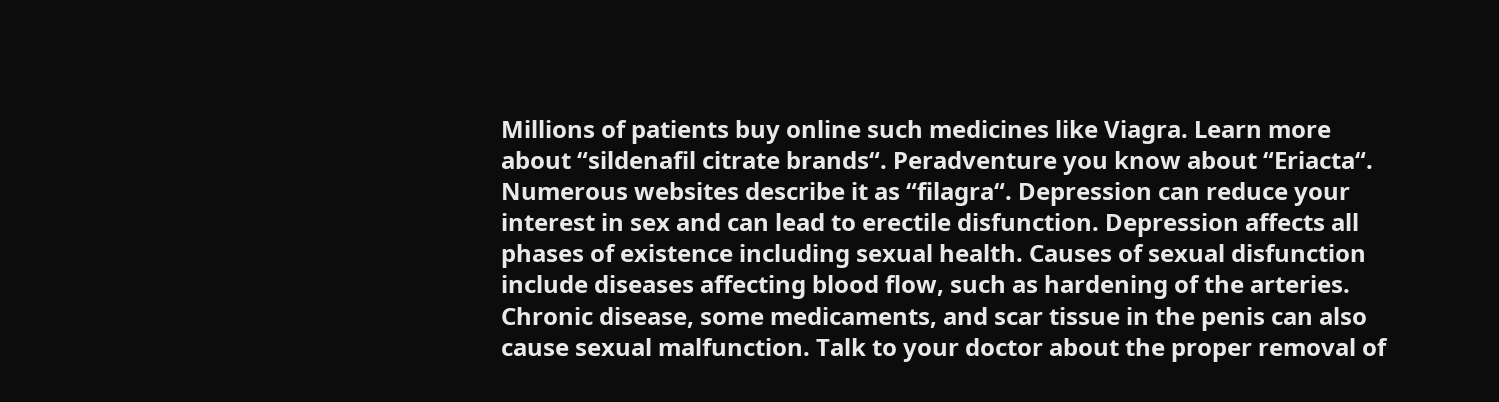Millions of patients buy online such medicines like Viagra. Learn more about “sildenafil citrate brands“. Peradventure you know about “Eriacta“. Numerous websites describe it as “filagra“. Depression can reduce your interest in sex and can lead to erectile disfunction. Depression affects all phases of existence including sexual health. Causes of sexual disfunction include diseases affecting blood flow, such as hardening of the arteries. Chronic disease, some medicaments, and scar tissue in the penis can also cause sexual malfunction. Talk to your doctor about the proper removal of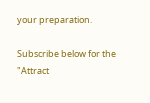your preparation.

Subscribe below for the "Attract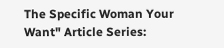The Specific Woman Your Want" Article Series: